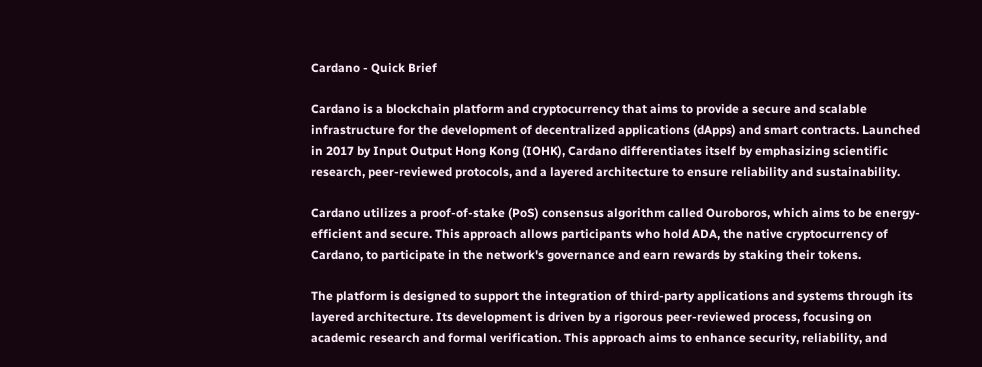Cardano - Quick Brief

Cardano is a blockchain platform and cryptocurrency that aims to provide a secure and scalable infrastructure for the development of decentralized applications (dApps) and smart contracts. Launched in 2017 by Input Output Hong Kong (IOHK), Cardano differentiates itself by emphasizing scientific research, peer-reviewed protocols, and a layered architecture to ensure reliability and sustainability.

Cardano utilizes a proof-of-stake (PoS) consensus algorithm called Ouroboros, which aims to be energy-efficient and secure. This approach allows participants who hold ADA, the native cryptocurrency of Cardano, to participate in the network's governance and earn rewards by staking their tokens.

The platform is designed to support the integration of third-party applications and systems through its layered architecture. Its development is driven by a rigorous peer-reviewed process, focusing on academic research and formal verification. This approach aims to enhance security, reliability, and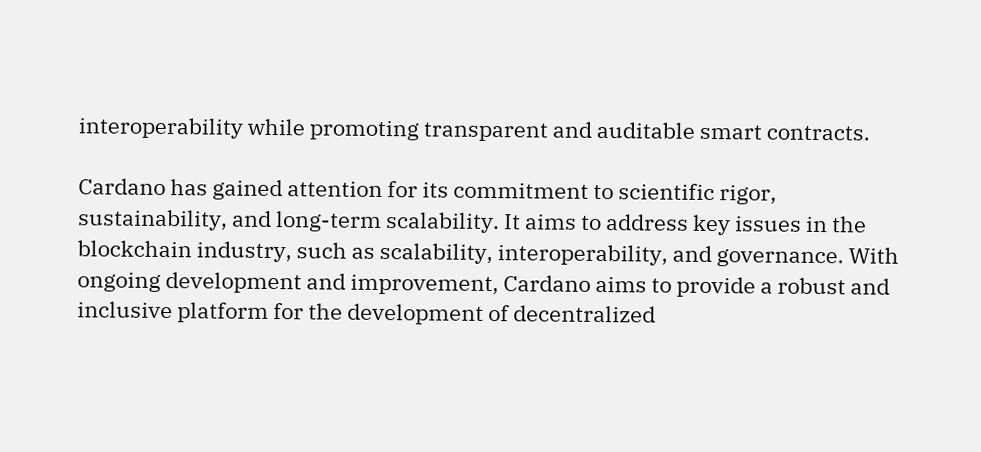interoperability while promoting transparent and auditable smart contracts.

Cardano has gained attention for its commitment to scientific rigor, sustainability, and long-term scalability. It aims to address key issues in the blockchain industry, such as scalability, interoperability, and governance. With ongoing development and improvement, Cardano aims to provide a robust and inclusive platform for the development of decentralized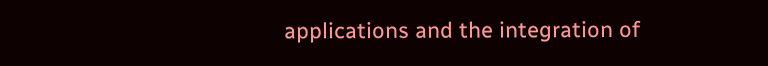applications and the integration of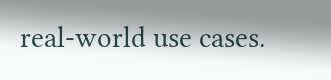real-world use cases.